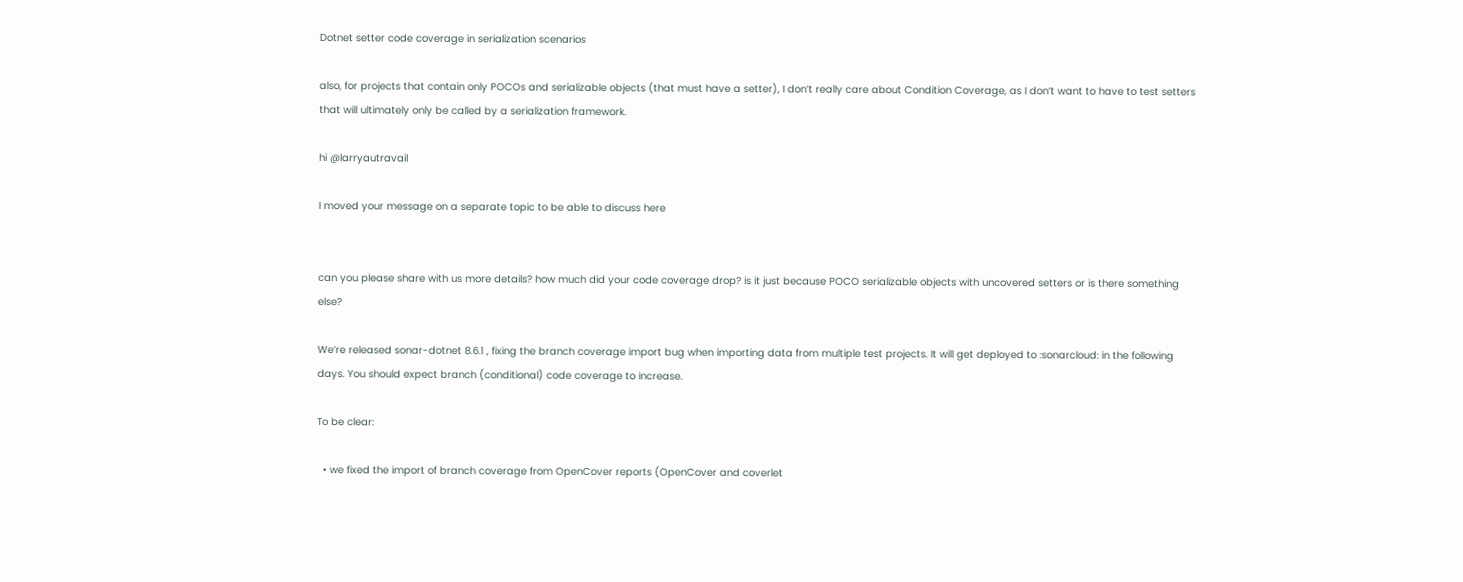Dotnet setter code coverage in serialization scenarios

also, for projects that contain only POCOs and serializable objects (that must have a setter), I don’t really care about Condition Coverage, as I don’t want to have to test setters that will ultimately only be called by a serialization framework.

hi @larryautravail

I moved your message on a separate topic to be able to discuss here


can you please share with us more details? how much did your code coverage drop? is it just because POCO serializable objects with uncovered setters or is there something else?

We’re released sonar-dotnet 8.6.1 , fixing the branch coverage import bug when importing data from multiple test projects. It will get deployed to :sonarcloud: in the following days. You should expect branch (conditional) code coverage to increase.

To be clear:

  • we fixed the import of branch coverage from OpenCover reports (OpenCover and coverlet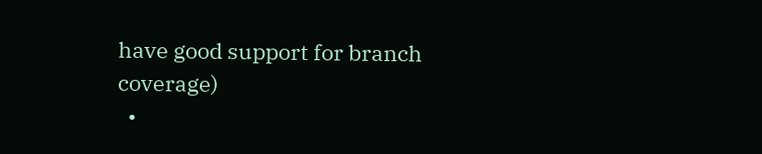have good support for branch coverage)
  •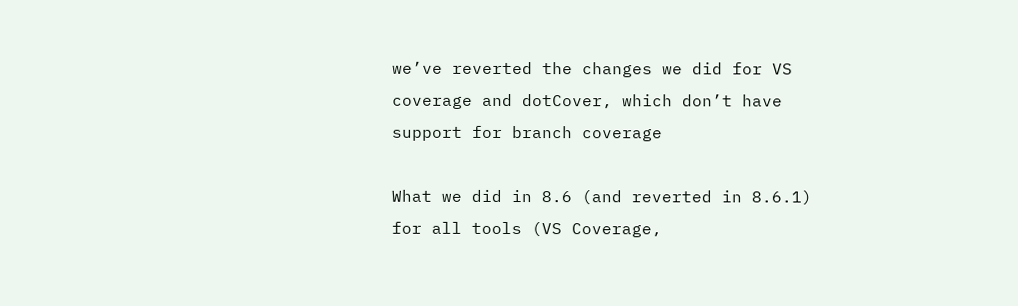we’ve reverted the changes we did for VS coverage and dotCover, which don’t have support for branch coverage

What we did in 8.6 (and reverted in 8.6.1) for all tools (VS Coverage,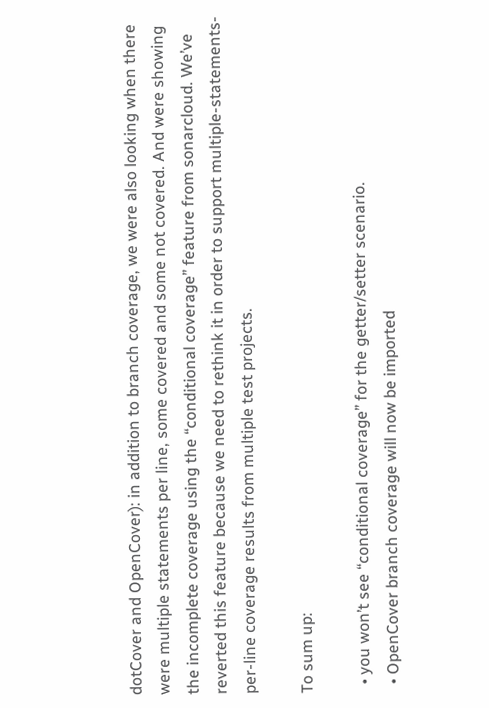dotCover and OpenCover): in addition to branch coverage, we were also looking when there were multiple statements per line, some covered and some not covered. And were showing the incomplete coverage using the “conditional coverage” feature from sonarcloud. We’ve reverted this feature because we need to rethink it in order to support multiple-statements-per-line coverage results from multiple test projects.

To sum up:

  • you won’t see “conditional coverage” for the getter/setter scenario.
  • OpenCover branch coverage will now be imported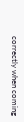correctly when coming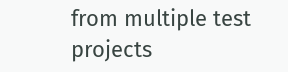from multiple test projects